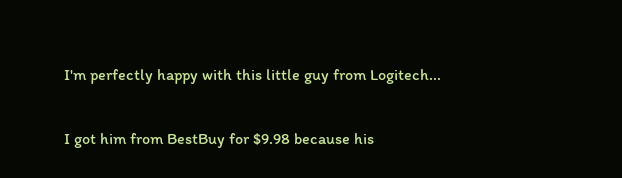I'm perfectly happy with this little guy from Logitech...

I got him from BestBuy for $9.98 because his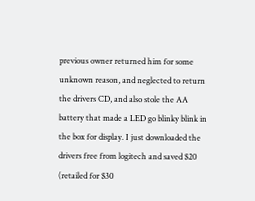previous owner returned him for some unknown reason, and neglected to return the drivers CD, and also stole the AA battery that made a LED go blinky blink in the box for display. I just downloaded the drivers free from logitech and saved $20 (retailed for $30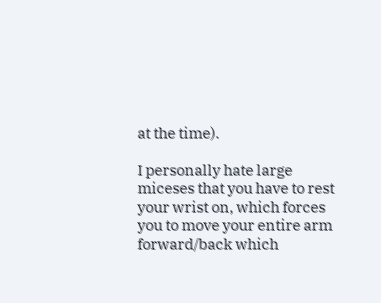at the time).

I personally hate large miceses that you have to rest your wrist on, which forces you to move your entire arm forward/back which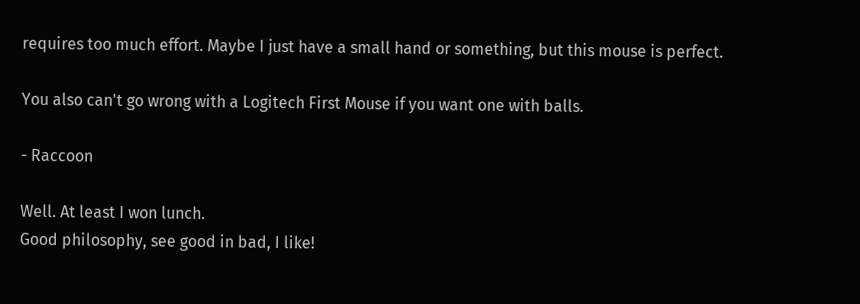requires too much effort. Maybe I just have a small hand or something, but this mouse is perfect.

You also can't go wrong with a Logitech First Mouse if you want one with balls.

- Raccoon

Well. At least I won lunch.
Good philosophy, see good in bad, I like!